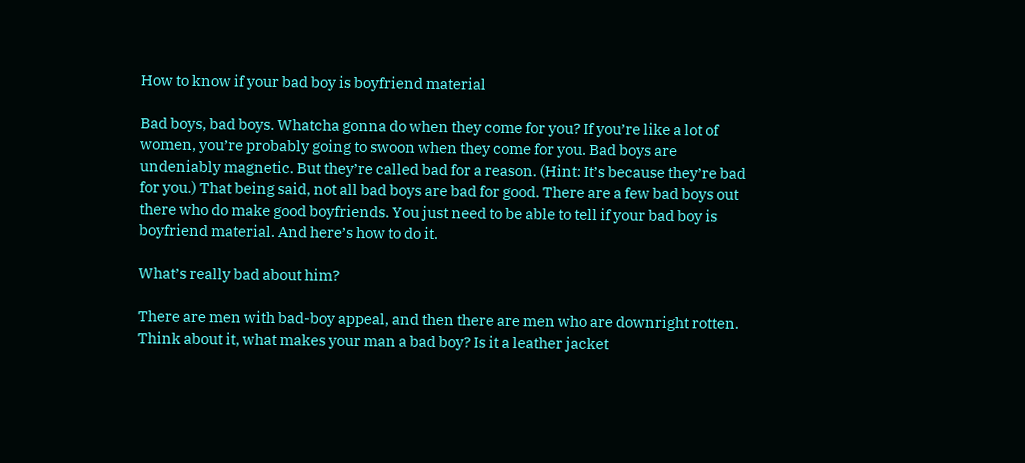How to know if your bad boy is boyfriend material

Bad boys, bad boys. Whatcha gonna do when they come for you? If you’re like a lot of women, you’re probably going to swoon when they come for you. Bad boys are undeniably magnetic. But they’re called bad for a reason. (Hint: It’s because they’re bad for you.) That being said, not all bad boys are bad for good. There are a few bad boys out there who do make good boyfriends. You just need to be able to tell if your bad boy is boyfriend material. And here’s how to do it.

What’s really bad about him?

There are men with bad-boy appeal, and then there are men who are downright rotten. Think about it, what makes your man a bad boy? Is it a leather jacket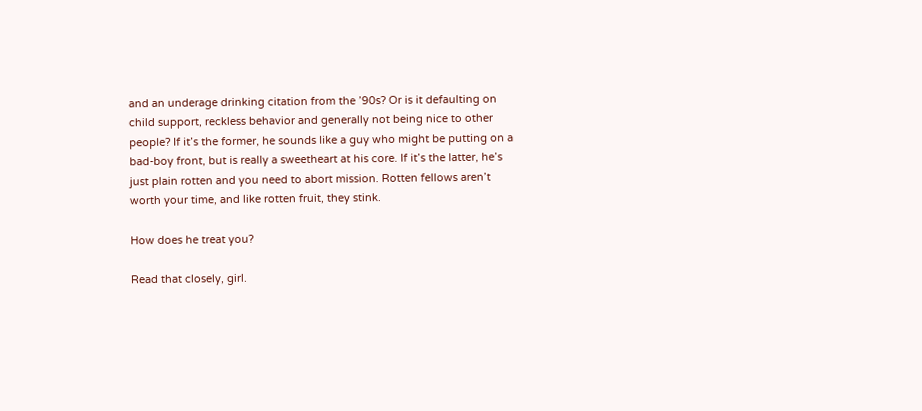and an underage drinking citation from the ’90s? Or is it defaulting on child support, reckless behavior and generally not being nice to other people? If it’s the former, he sounds like a guy who might be putting on a bad-boy front, but is really a sweetheart at his core. If it’s the latter, he’s just plain rotten and you need to abort mission. Rotten fellows aren’t worth your time, and like rotten fruit, they stink.

How does he treat you?

Read that closely, girl.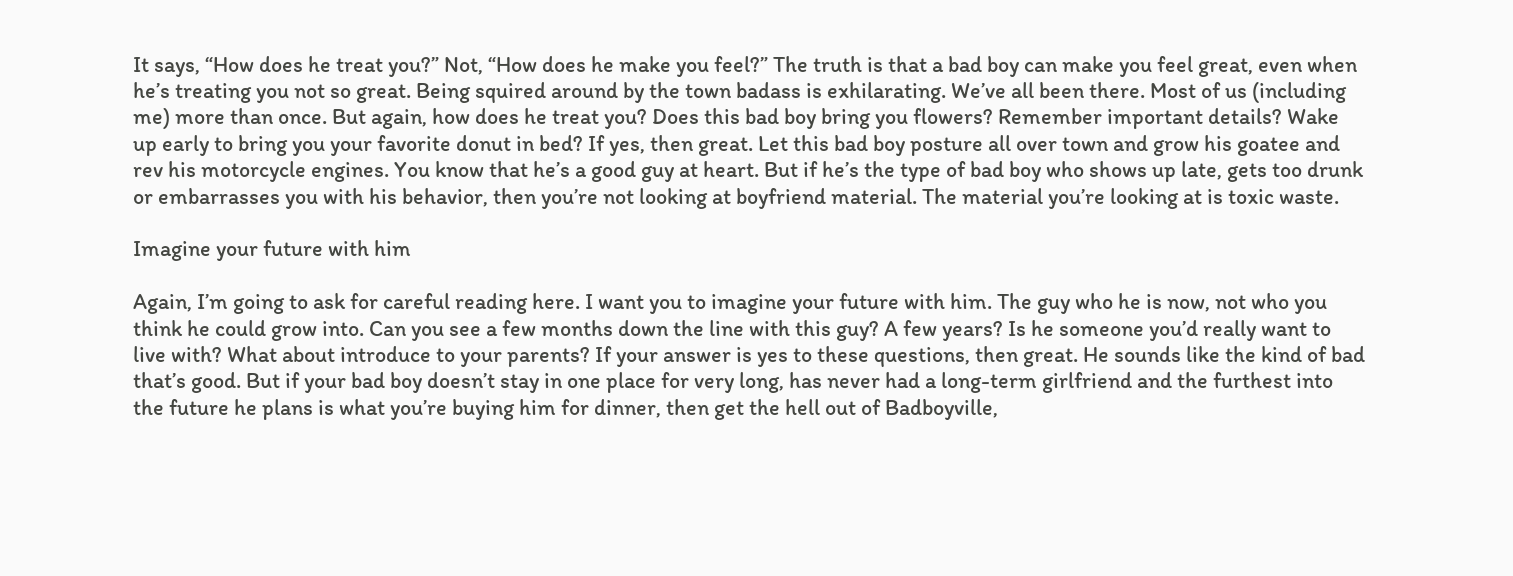It says, “How does he treat you?” Not, “How does he make you feel?” The truth is that a bad boy can make you feel great, even when he’s treating you not so great. Being squired around by the town badass is exhilarating. We’ve all been there. Most of us (including me) more than once. But again, how does he treat you? Does this bad boy bring you flowers? Remember important details? Wake up early to bring you your favorite donut in bed? If yes, then great. Let this bad boy posture all over town and grow his goatee and rev his motorcycle engines. You know that he’s a good guy at heart. But if he’s the type of bad boy who shows up late, gets too drunk or embarrasses you with his behavior, then you’re not looking at boyfriend material. The material you’re looking at is toxic waste.

Imagine your future with him

Again, I’m going to ask for careful reading here. I want you to imagine your future with him. The guy who he is now, not who you think he could grow into. Can you see a few months down the line with this guy? A few years? Is he someone you’d really want to live with? What about introduce to your parents? If your answer is yes to these questions, then great. He sounds like the kind of bad that’s good. But if your bad boy doesn’t stay in one place for very long, has never had a long-term girlfriend and the furthest into the future he plans is what you’re buying him for dinner, then get the hell out of Badboyville,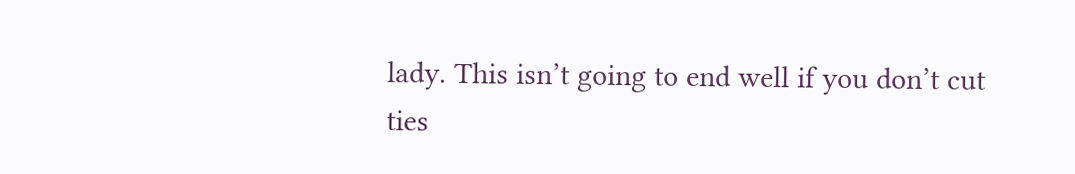lady. This isn’t going to end well if you don’t cut ties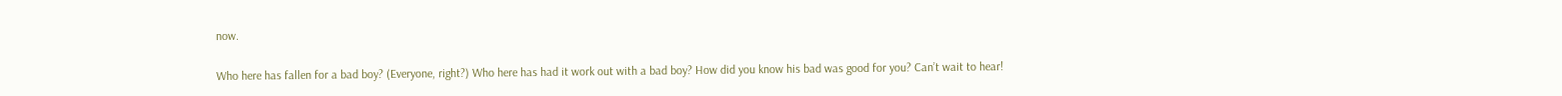now.

Who here has fallen for a bad boy? (Everyone, right?) Who here has had it work out with a bad boy? How did you know his bad was good for you? Can’t wait to hear!